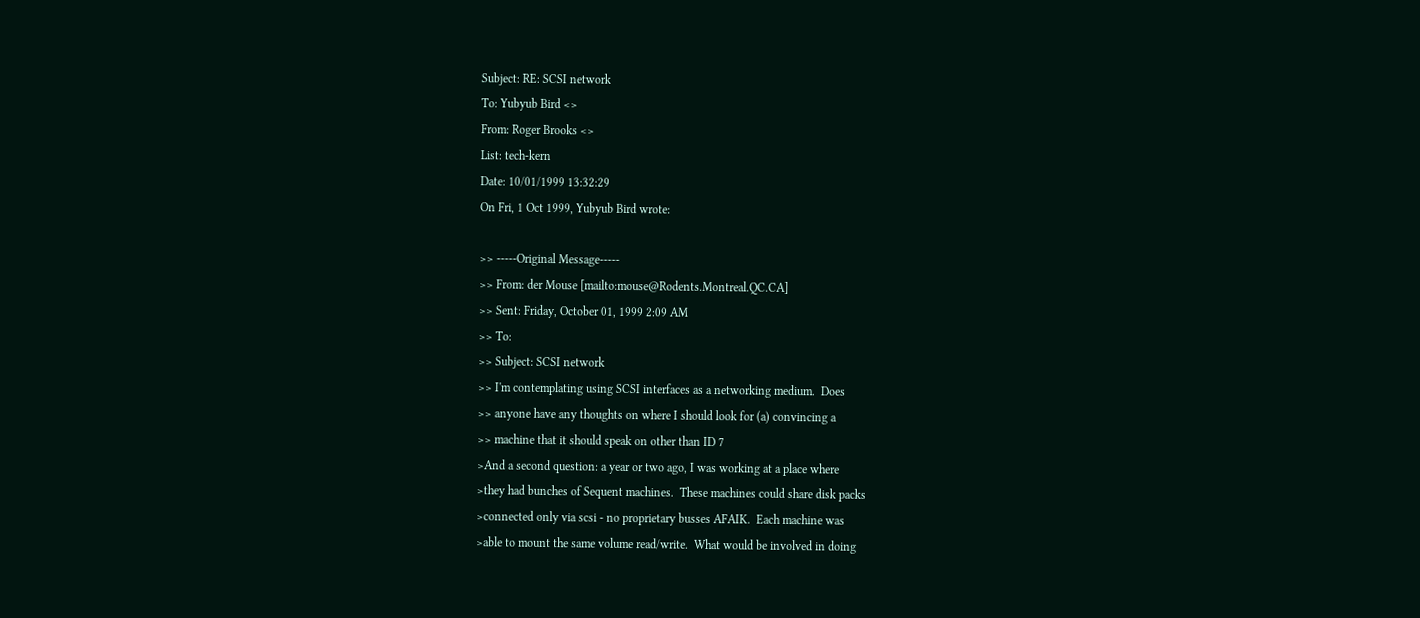Subject: RE: SCSI network
To: Yubyub Bird <>
From: Roger Brooks <>
List: tech-kern
Date: 10/01/1999 13:32:29
On Fri, 1 Oct 1999, Yubyub Bird wrote:

>> -----Original Message-----
>> From: der Mouse [mailto:mouse@Rodents.Montreal.QC.CA]
>> Sent: Friday, October 01, 1999 2:09 AM
>> To:
>> Subject: SCSI network
>> I'm contemplating using SCSI interfaces as a networking medium.  Does
>> anyone have any thoughts on where I should look for (a) convincing a
>> machine that it should speak on other than ID 7
>And a second question: a year or two ago, I was working at a place where
>they had bunches of Sequent machines.  These machines could share disk packs
>connected only via scsi - no proprietary busses AFAIK.  Each machine was
>able to mount the same volume read/write.  What would be involved in doing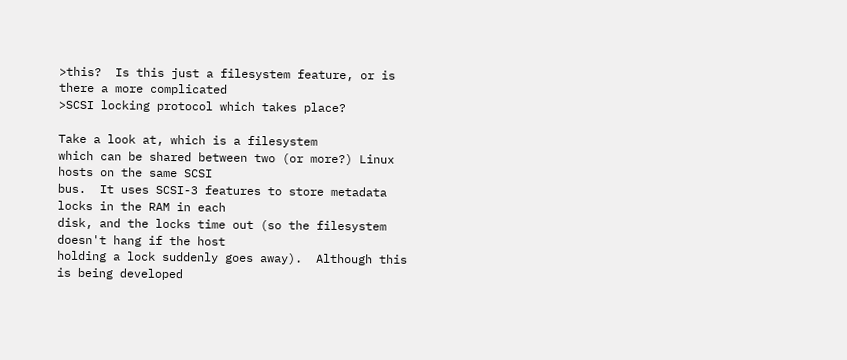>this?  Is this just a filesystem feature, or is there a more complicated
>SCSI locking protocol which takes place?

Take a look at, which is a filesystem
which can be shared between two (or more?) Linux hosts on the same SCSI
bus.  It uses SCSI-3 features to store metadata locks in the RAM in each
disk, and the locks time out (so the filesystem doesn't hang if the host
holding a lock suddenly goes away).  Although this is being developed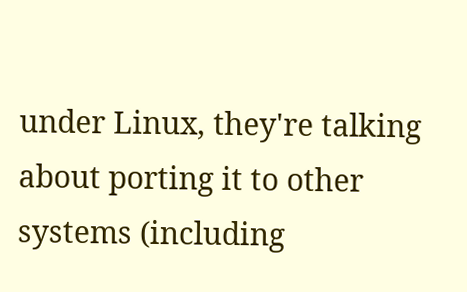under Linux, they're talking about porting it to other systems (including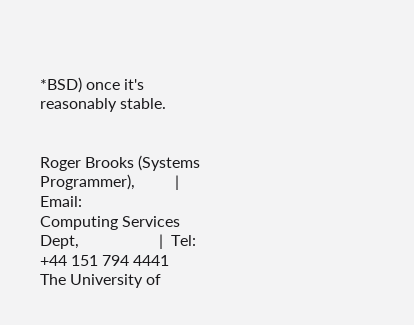*BSD) once it's reasonably stable.


Roger Brooks (Systems Programmer),          |  Email:
Computing Services Dept,                    |  Tel:   +44 151 794 4441
The University of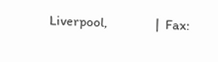Liverpool,                |  Fax: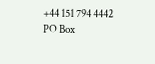+44 151 794 4442
PO Box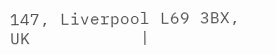147, Liverpool L69 3BX, UK           |